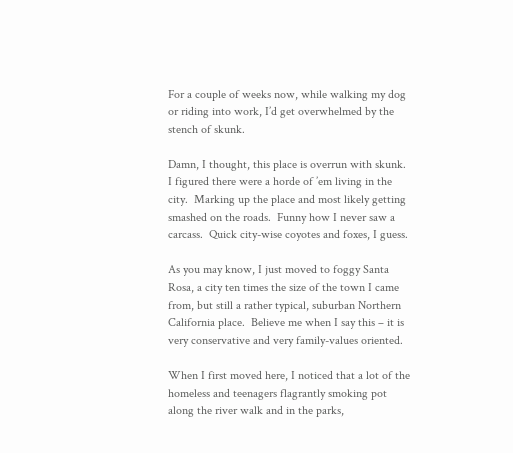For a couple of weeks now, while walking my dog or riding into work, I’d get overwhelmed by the stench of skunk.

Damn, I thought, this place is overrun with skunk.  I figured there were a horde of ’em living in the city.  Marking up the place and most likely getting smashed on the roads.  Funny how I never saw a carcass.  Quick city-wise coyotes and foxes, I guess.

As you may know, I just moved to foggy Santa Rosa, a city ten times the size of the town I came from, but still a rather typical, suburban Northern California place.  Believe me when I say this – it is very conservative and very family-values oriented.

When I first moved here, I noticed that a lot of the homeless and teenagers flagrantly smoking pot along the river walk and in the parks,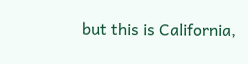but this is California,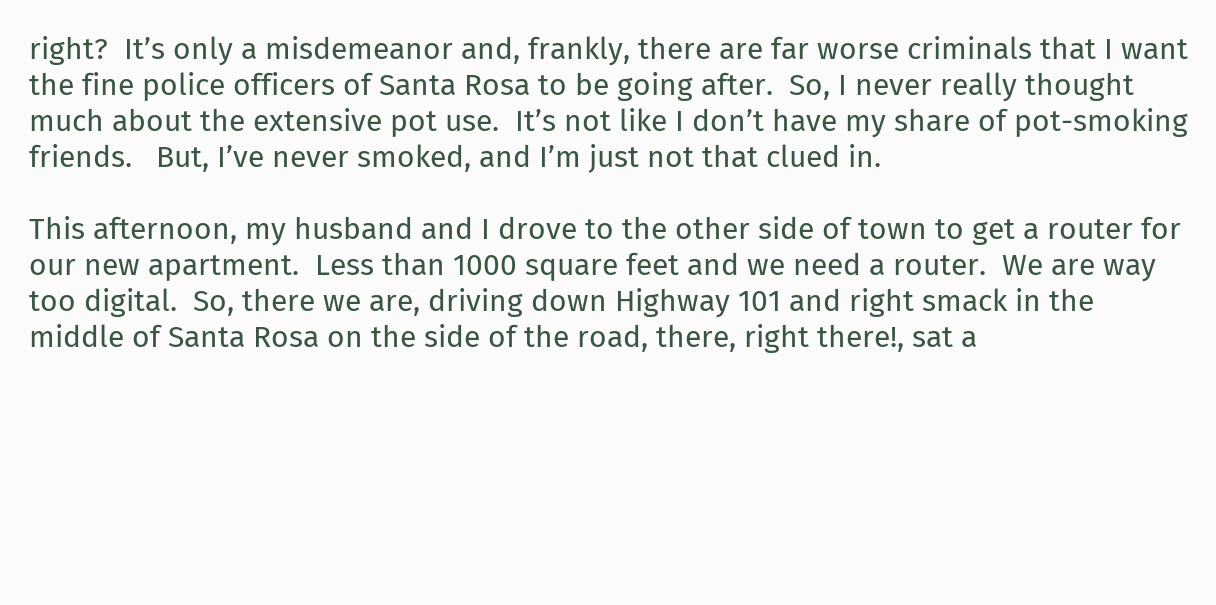right?  It’s only a misdemeanor and, frankly, there are far worse criminals that I want the fine police officers of Santa Rosa to be going after.  So, I never really thought much about the extensive pot use.  It’s not like I don’t have my share of pot-smoking friends.   But, I’ve never smoked, and I’m just not that clued in.

This afternoon, my husband and I drove to the other side of town to get a router for our new apartment.  Less than 1000 square feet and we need a router.  We are way too digital.  So, there we are, driving down Highway 101 and right smack in the middle of Santa Rosa on the side of the road, there, right there!, sat a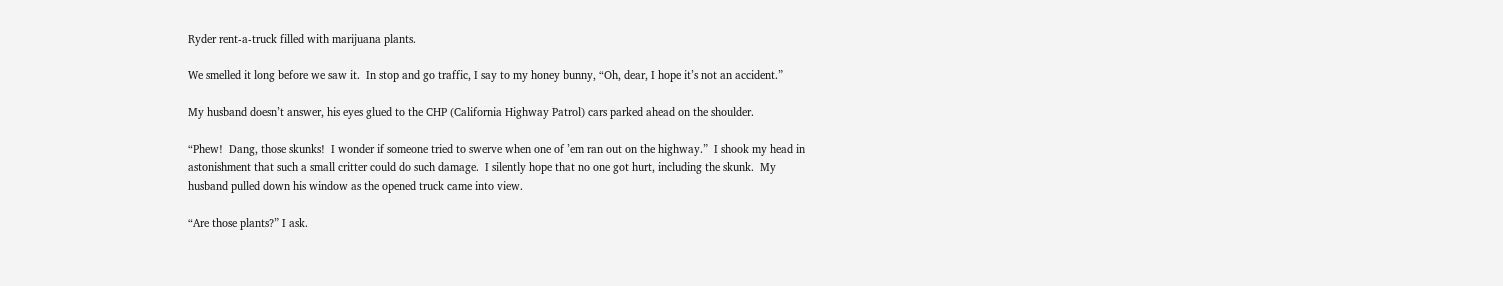Ryder rent-a-truck filled with marijuana plants.

We smelled it long before we saw it.  In stop and go traffic, I say to my honey bunny, “Oh, dear, I hope it’s not an accident.”

My husband doesn’t answer, his eyes glued to the CHP (California Highway Patrol) cars parked ahead on the shoulder.

“Phew!  Dang, those skunks!  I wonder if someone tried to swerve when one of ’em ran out on the highway.”  I shook my head in astonishment that such a small critter could do such damage.  I silently hope that no one got hurt, including the skunk.  My husband pulled down his window as the opened truck came into view.

“Are those plants?” I ask.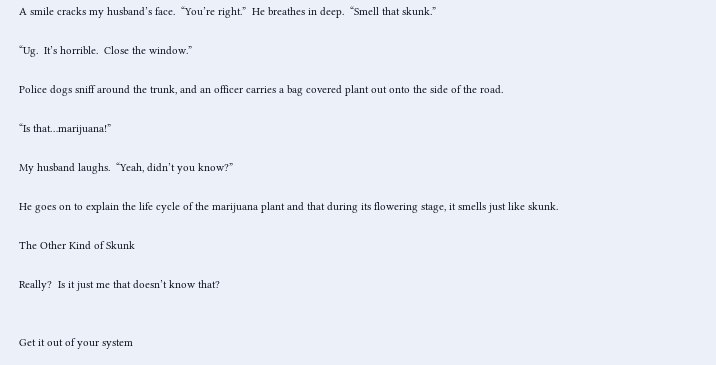A smile cracks my husband’s face.  “You’re right.”  He breathes in deep.  “Smell that skunk.”

“Ug.  It’s horrible.  Close the window.”

Police dogs sniff around the trunk, and an officer carries a bag covered plant out onto the side of the road.

“Is that…marijuana!”

My husband laughs.  “Yeah, didn’t you know?”

He goes on to explain the life cycle of the marijuana plant and that during its flowering stage, it smells just like skunk.

The Other Kind of Skunk

Really?  Is it just me that doesn’t know that?


Get it out of your system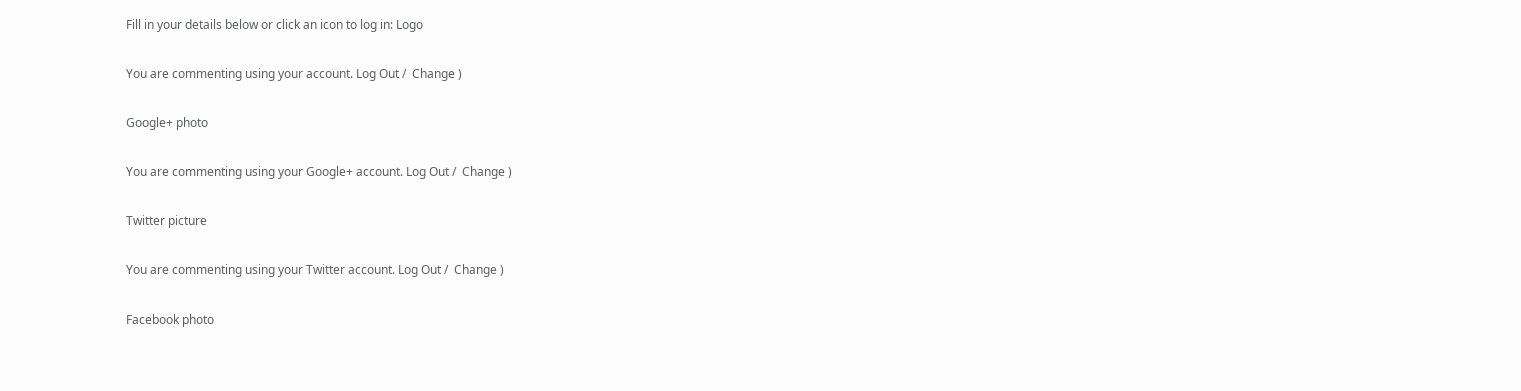Fill in your details below or click an icon to log in: Logo

You are commenting using your account. Log Out /  Change )

Google+ photo

You are commenting using your Google+ account. Log Out /  Change )

Twitter picture

You are commenting using your Twitter account. Log Out /  Change )

Facebook photo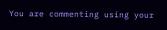You are commenting using your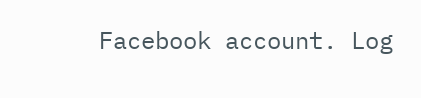Facebook account. Log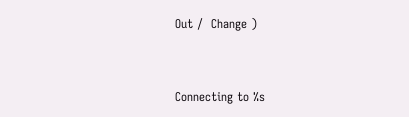Out /  Change )


Connecting to %s